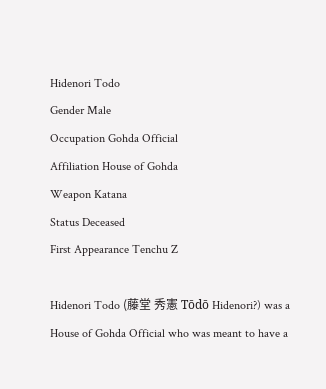Hidenori Todo
Gender Male
Occupation Gohda Official
Affiliation House of Gohda
Weapon Katana
Status Deceased
First Appearance Tenchu Z

Hidenori Todo (藤堂 秀憲 Tōdō Hidenori?) was a House of Gohda Official who was meant to have a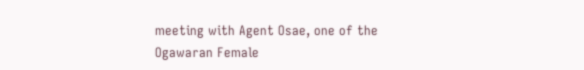meeting with Agent Osae, one of the Ogawaran Female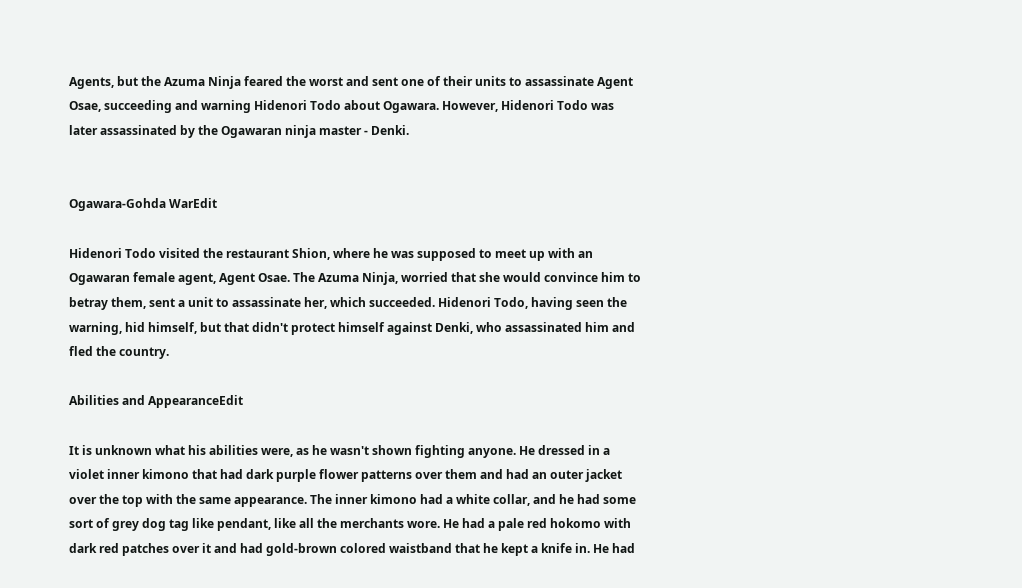Agents, but the Azuma Ninja feared the worst and sent one of their units to assassinate Agent Osae, succeeding and warning Hidenori Todo about Ogawara. However, Hidenori Todo was later assassinated by the Ogawaran ninja master - Denki.


Ogawara-Gohda WarEdit

Hidenori Todo visited the restaurant Shion, where he was supposed to meet up with an Ogawaran female agent, Agent Osae. The Azuma Ninja, worried that she would convince him to betray them, sent a unit to assassinate her, which succeeded. Hidenori Todo, having seen the warning, hid himself, but that didn't protect himself against Denki, who assassinated him and fled the country.

Abilities and AppearanceEdit

It is unknown what his abilities were, as he wasn't shown fighting anyone. He dressed in a violet inner kimono that had dark purple flower patterns over them and had an outer jacket over the top with the same appearance. The inner kimono had a white collar, and he had some sort of grey dog tag like pendant, like all the merchants wore. He had a pale red hokomo with dark red patches over it and had gold-brown colored waistband that he kept a knife in. He had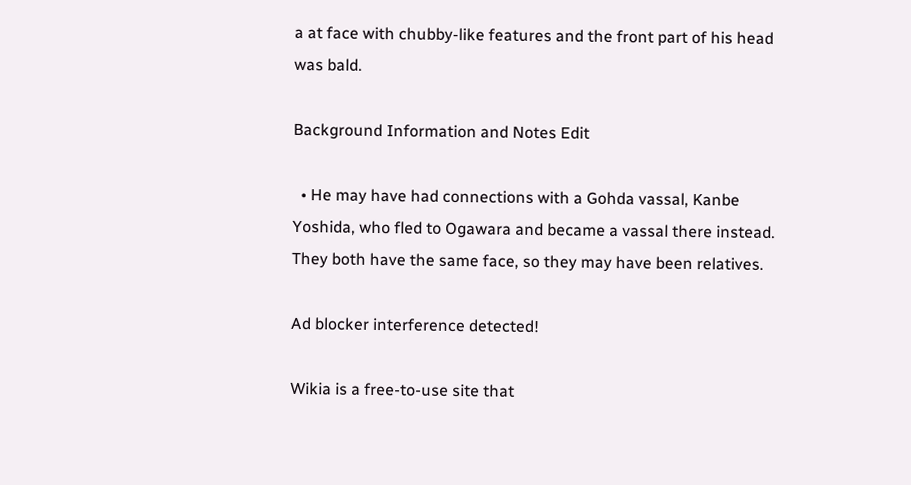a at face with chubby-like features and the front part of his head was bald.

Background Information and Notes Edit

  • He may have had connections with a Gohda vassal, Kanbe Yoshida, who fled to Ogawara and became a vassal there instead. They both have the same face, so they may have been relatives.

Ad blocker interference detected!

Wikia is a free-to-use site that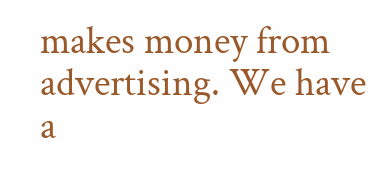makes money from advertising. We have a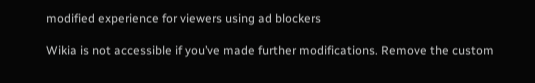modified experience for viewers using ad blockers

Wikia is not accessible if you’ve made further modifications. Remove the custom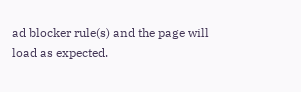ad blocker rule(s) and the page will load as expected.